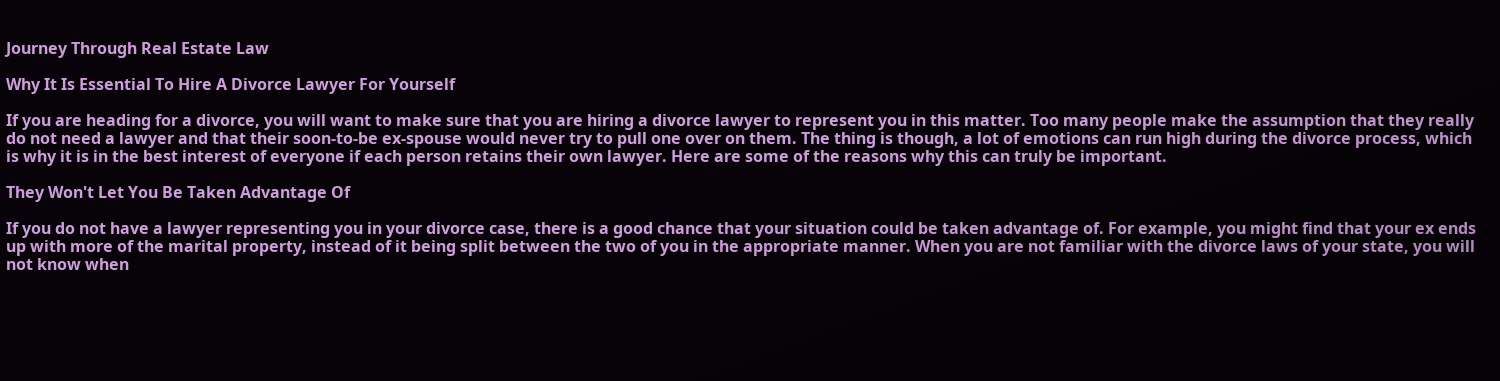Journey Through Real Estate Law

Why It Is Essential To Hire A Divorce Lawyer For Yourself

If you are heading for a divorce, you will want to make sure that you are hiring a divorce lawyer to represent you in this matter. Too many people make the assumption that they really do not need a lawyer and that their soon-to-be ex-spouse would never try to pull one over on them. The thing is though, a lot of emotions can run high during the divorce process, which is why it is in the best interest of everyone if each person retains their own lawyer. Here are some of the reasons why this can truly be important.

They Won't Let You Be Taken Advantage Of

If you do not have a lawyer representing you in your divorce case, there is a good chance that your situation could be taken advantage of. For example, you might find that your ex ends up with more of the marital property, instead of it being split between the two of you in the appropriate manner. When you are not familiar with the divorce laws of your state, you will not know when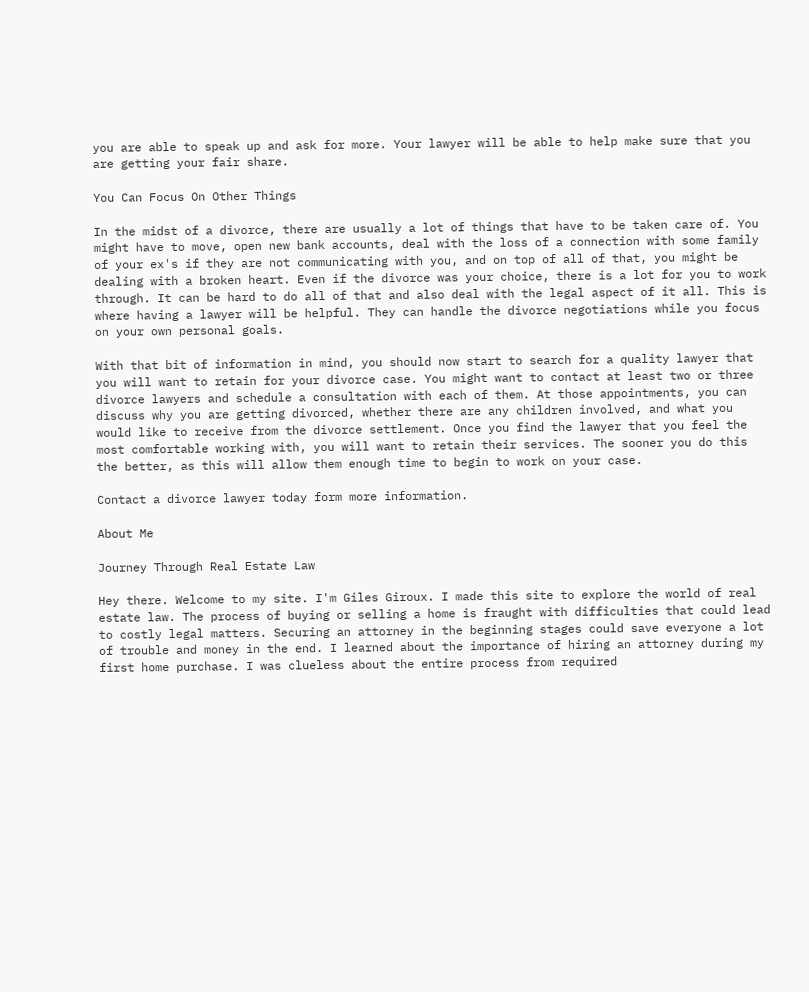you are able to speak up and ask for more. Your lawyer will be able to help make sure that you are getting your fair share.

You Can Focus On Other Things

In the midst of a divorce, there are usually a lot of things that have to be taken care of. You might have to move, open new bank accounts, deal with the loss of a connection with some family of your ex's if they are not communicating with you, and on top of all of that, you might be dealing with a broken heart. Even if the divorce was your choice, there is a lot for you to work through. It can be hard to do all of that and also deal with the legal aspect of it all. This is where having a lawyer will be helpful. They can handle the divorce negotiations while you focus on your own personal goals.

With that bit of information in mind, you should now start to search for a quality lawyer that you will want to retain for your divorce case. You might want to contact at least two or three divorce lawyers and schedule a consultation with each of them. At those appointments, you can discuss why you are getting divorced, whether there are any children involved, and what you would like to receive from the divorce settlement. Once you find the lawyer that you feel the most comfortable working with, you will want to retain their services. The sooner you do this the better, as this will allow them enough time to begin to work on your case.

Contact a divorce lawyer today form more information.

About Me

Journey Through Real Estate Law

Hey there. Welcome to my site. I'm Giles Giroux. I made this site to explore the world of real estate law. The process of buying or selling a home is fraught with difficulties that could lead to costly legal matters. Securing an attorney in the beginning stages could save everyone a lot of trouble and money in the end. I learned about the importance of hiring an attorney during my first home purchase. I was clueless about the entire process from required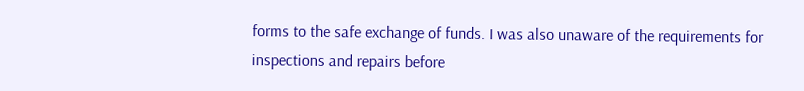forms to the safe exchange of funds. I was also unaware of the requirements for inspections and repairs before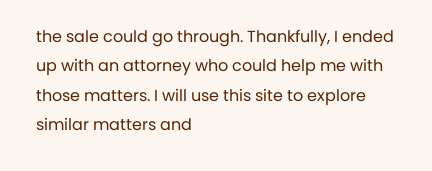the sale could go through. Thankfully, I ended up with an attorney who could help me with those matters. I will use this site to explore similar matters and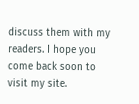discuss them with my readers. I hope you come back soon to visit my site.